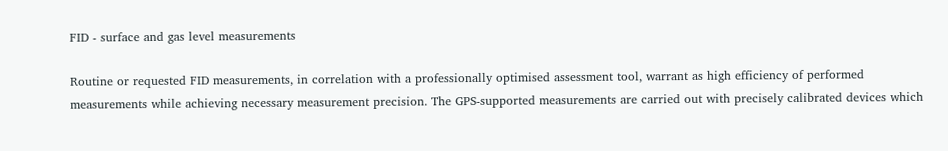FID - surface and gas level measurements

Routine or requested FID measurements, in correlation with a professionally optimised assessment tool, warrant as high efficiency of performed measurements while achieving necessary measurement precision. The GPS-supported measurements are carried out with precisely calibrated devices which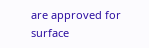are approved for surface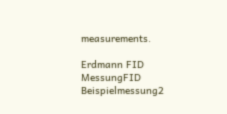measurements.

Erdmann FID MessungFID Beispielmessung2